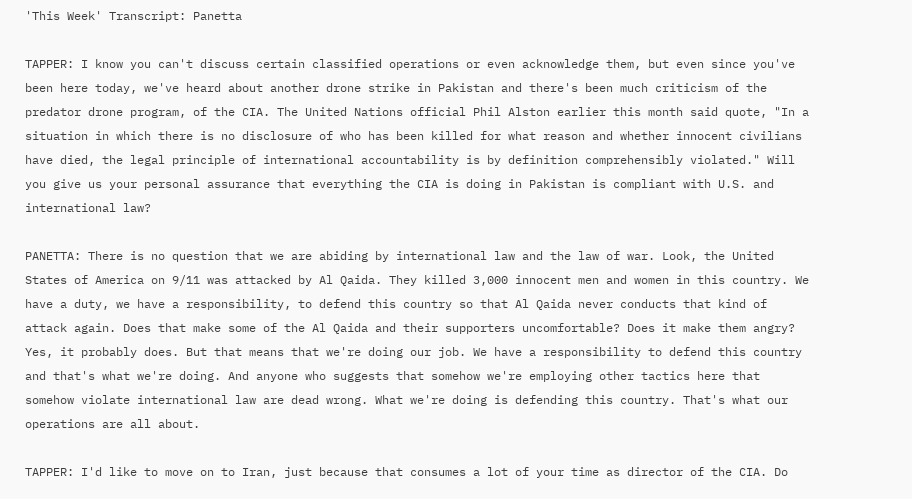'This Week' Transcript: Panetta

TAPPER: I know you can't discuss certain classified operations or even acknowledge them, but even since you've been here today, we've heard about another drone strike in Pakistan and there's been much criticism of the predator drone program, of the CIA. The United Nations official Phil Alston earlier this month said quote, "In a situation in which there is no disclosure of who has been killed for what reason and whether innocent civilians have died, the legal principle of international accountability is by definition comprehensibly violated." Will you give us your personal assurance that everything the CIA is doing in Pakistan is compliant with U.S. and international law?

PANETTA: There is no question that we are abiding by international law and the law of war. Look, the United States of America on 9/11 was attacked by Al Qaida. They killed 3,000 innocent men and women in this country. We have a duty, we have a responsibility, to defend this country so that Al Qaida never conducts that kind of attack again. Does that make some of the Al Qaida and their supporters uncomfortable? Does it make them angry? Yes, it probably does. But that means that we're doing our job. We have a responsibility to defend this country and that's what we're doing. And anyone who suggests that somehow we're employing other tactics here that somehow violate international law are dead wrong. What we're doing is defending this country. That's what our operations are all about.

TAPPER: I'd like to move on to Iran, just because that consumes a lot of your time as director of the CIA. Do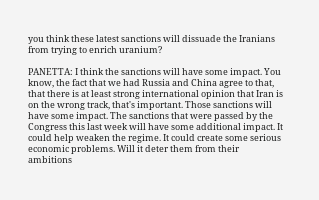you think these latest sanctions will dissuade the Iranians from trying to enrich uranium?

PANETTA: I think the sanctions will have some impact. You know, the fact that we had Russia and China agree to that, that there is at least strong international opinion that Iran is on the wrong track, that's important. Those sanctions will have some impact. The sanctions that were passed by the Congress this last week will have some additional impact. It could help weaken the regime. It could create some serious economic problems. Will it deter them from their ambitions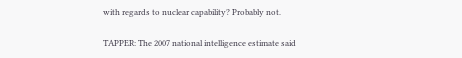with regards to nuclear capability? Probably not.

TAPPER: The 2007 national intelligence estimate said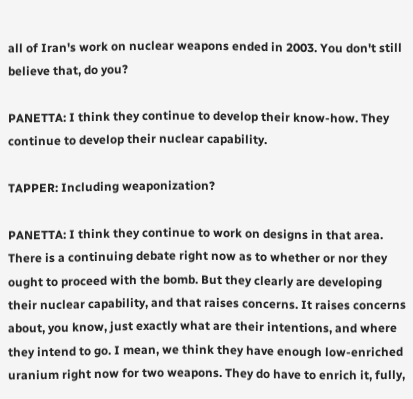all of Iran's work on nuclear weapons ended in 2003. You don't still believe that, do you?

PANETTA: I think they continue to develop their know-how. They continue to develop their nuclear capability.

TAPPER: Including weaponization?

PANETTA: I think they continue to work on designs in that area. There is a continuing debate right now as to whether or nor they ought to proceed with the bomb. But they clearly are developing their nuclear capability, and that raises concerns. It raises concerns about, you know, just exactly what are their intentions, and where they intend to go. I mean, we think they have enough low-enriched uranium right now for two weapons. They do have to enrich it, fully,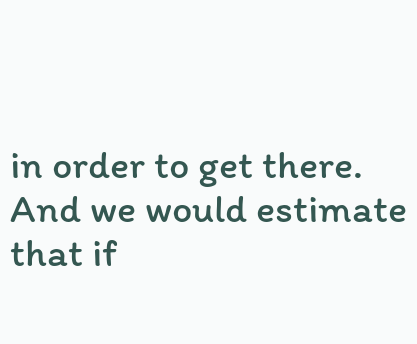in order to get there. And we would estimate that if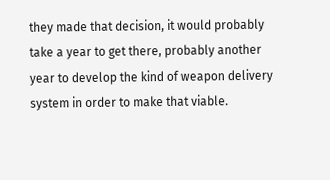they made that decision, it would probably take a year to get there, probably another year to develop the kind of weapon delivery system in order to make that viable.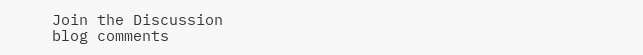Join the Discussion
blog comments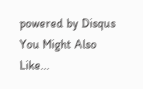powered by Disqus
You Might Also Like...